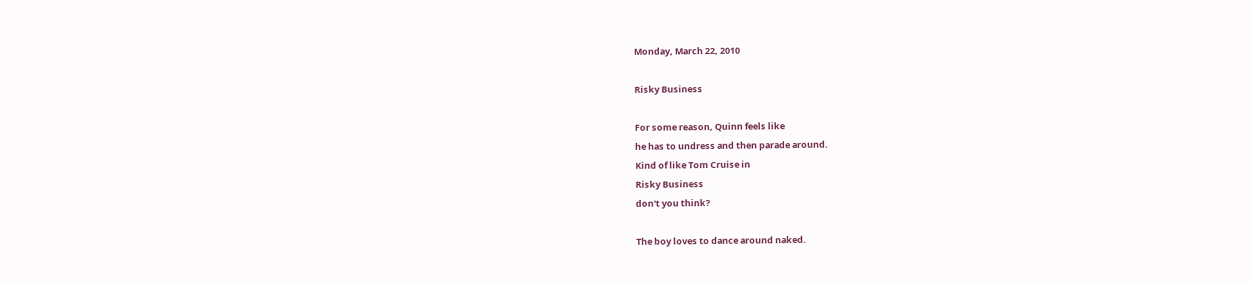Monday, March 22, 2010

Risky Business

For some reason, Quinn feels like
he has to undress and then parade around.
Kind of like Tom Cruise in
Risky Business
don't you think?

The boy loves to dance around naked.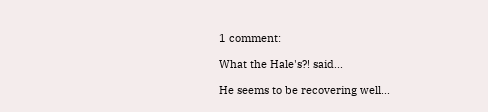1 comment:

What the Hale's?! said...

He seems to be recovering well...